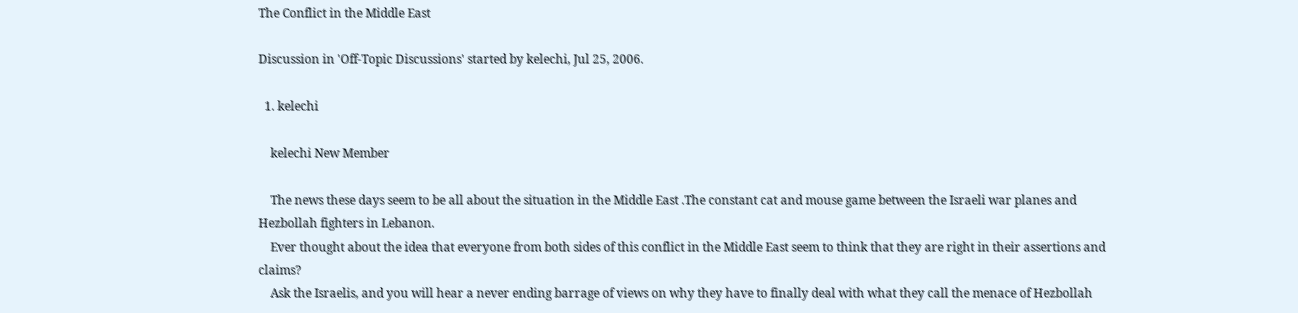The Conflict in the Middle East

Discussion in 'Off-Topic Discussions' started by kelechi, Jul 25, 2006.

  1. kelechi

    kelechi New Member

    The news these days seem to be all about the situation in the Middle East .The constant cat and mouse game between the Israeli war planes and Hezbollah fighters in Lebanon.
    Ever thought about the idea that everyone from both sides of this conflict in the Middle East seem to think that they are right in their assertions and claims?
    Ask the Israelis, and you will hear a never ending barrage of views on why they have to finally deal with what they call the menace of Hezbollah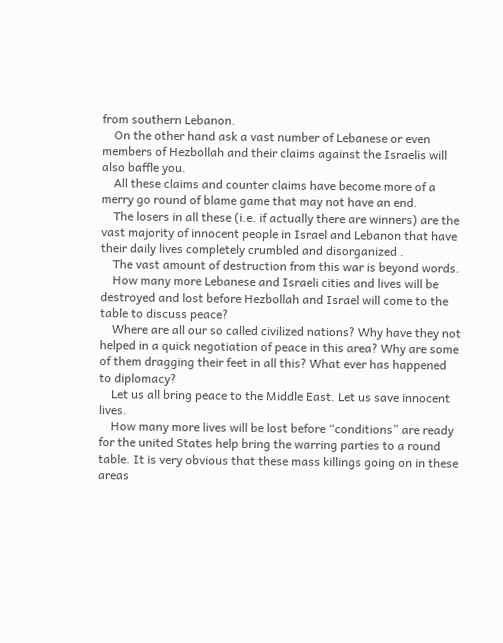from southern Lebanon.
    On the other hand ask a vast number of Lebanese or even members of Hezbollah and their claims against the Israelis will also baffle you.
    All these claims and counter claims have become more of a merry go round of blame game that may not have an end.
    The losers in all these (i.e. if actually there are winners) are the vast majority of innocent people in Israel and Lebanon that have their daily lives completely crumbled and disorganized .
    The vast amount of destruction from this war is beyond words.
    How many more Lebanese and Israeli cities and lives will be destroyed and lost before Hezbollah and Israel will come to the table to discuss peace?
    Where are all our so called civilized nations? Why have they not helped in a quick negotiation of peace in this area? Why are some of them dragging their feet in all this? What ever has happened to diplomacy?
    Let us all bring peace to the Middle East. Let us save innocent lives.
    How many more lives will be lost before “conditions” are ready for the united States help bring the warring parties to a round table. It is very obvious that these mass killings going on in these areas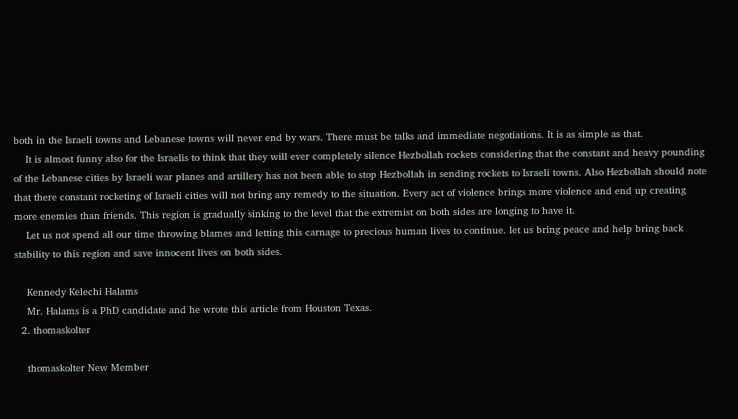both in the Israeli towns and Lebanese towns will never end by wars. There must be talks and immediate negotiations. It is as simple as that.
    It is almost funny also for the Israelis to think that they will ever completely silence Hezbollah rockets considering that the constant and heavy pounding of the Lebanese cities by Israeli war planes and artillery has not been able to stop Hezbollah in sending rockets to Israeli towns. Also Hezbollah should note that there constant rocketing of Israeli cities will not bring any remedy to the situation. Every act of violence brings more violence and end up creating more enemies than friends. This region is gradually sinking to the level that the extremist on both sides are longing to have it.
    Let us not spend all our time throwing blames and letting this carnage to precious human lives to continue. let us bring peace and help bring back stability to this region and save innocent lives on both sides.

    Kennedy Kelechi Halams
    Mr. Halams is a PhD candidate and he wrote this article from Houston Texas.
  2. thomaskolter

    thomaskolter New Member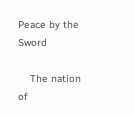Peace by the Sword

    The nation of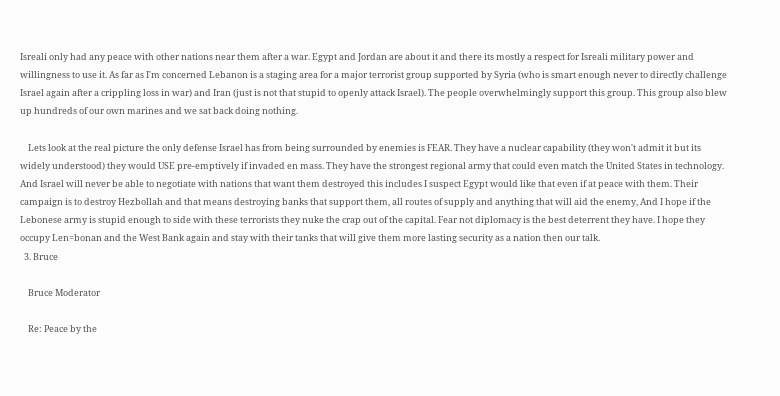Isreali only had any peace with other nations near them after a war. Egypt and Jordan are about it and there its mostly a respect for Isreali military power and willingness to use it. As far as I'm concerned Lebanon is a staging area for a major terrorist group supported by Syria (who is smart enough never to directly challenge Israel again after a crippling loss in war) and Iran (just is not that stupid to openly attack Israel). The people overwhelmingly support this group. This group also blew up hundreds of our own marines and we sat back doing nothing.

    Lets look at the real picture the only defense Israel has from being surrounded by enemies is FEAR. They have a nuclear capability (they won't admit it but its widely understood) they would USE pre-emptively if invaded en mass. They have the strongest regional army that could even match the United States in technology. And Israel will never be able to negotiate with nations that want them destroyed this includes I suspect Egypt would like that even if at peace with them. Their campaign is to destroy Hezbollah and that means destroying banks that support them, all routes of supply and anything that will aid the enemy, And I hope if the Lebonese army is stupid enough to side with these terrorists they nuke the crap out of the capital. Fear not diplomacy is the best deterrent they have. I hope they occupy Len=bonan and the West Bank again and stay with their tanks that will give them more lasting security as a nation then our talk.
  3. Bruce

    Bruce Moderator

    Re: Peace by the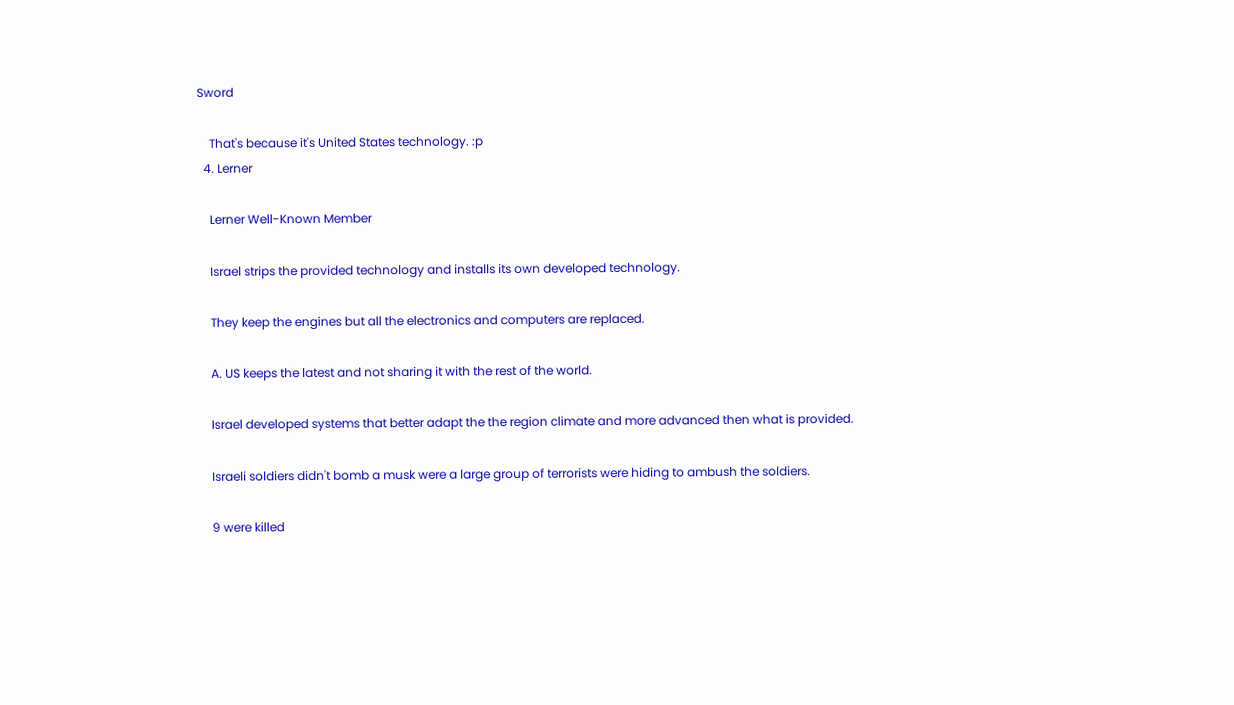Sword

    That's because it's United States technology. :p
  4. Lerner

    Lerner Well-Known Member

    Israel strips the provided technology and installs its own developed technology.

    They keep the engines but all the electronics and computers are replaced.

    A. US keeps the latest and not sharing it with the rest of the world.

    Israel developed systems that better adapt the the region climate and more advanced then what is provided.

    Israeli soldiers didn't bomb a musk were a large group of terrorists were hiding to ambush the soldiers.

    9 were killed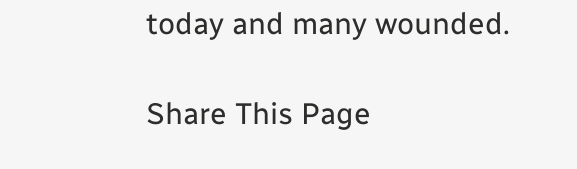today and many wounded.

Share This Page